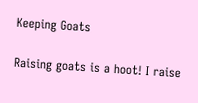Keeping Goats

Raising goats is a hoot! I raise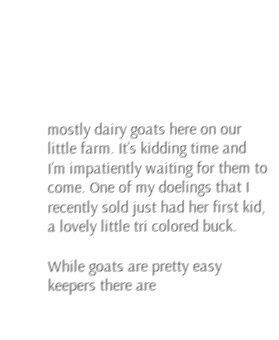mostly dairy goats here on our little farm. It’s kidding time and I’m impatiently waiting for them to come. One of my doelings that I recently sold just had her first kid, a lovely little tri colored buck.

While goats are pretty easy keepers there are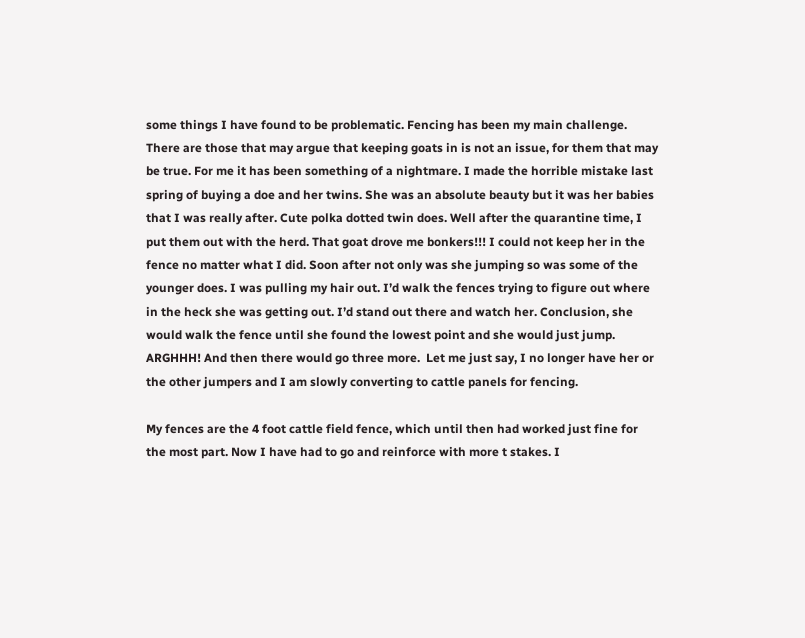some things I have found to be problematic. Fencing has been my main challenge. There are those that may argue that keeping goats in is not an issue, for them that may be true. For me it has been something of a nightmare. I made the horrible mistake last spring of buying a doe and her twins. She was an absolute beauty but it was her babies that I was really after. Cute polka dotted twin does. Well after the quarantine time, I put them out with the herd. That goat drove me bonkers!!! I could not keep her in the fence no matter what I did. Soon after not only was she jumping so was some of the younger does. I was pulling my hair out. I’d walk the fences trying to figure out where in the heck she was getting out. I’d stand out there and watch her. Conclusion, she would walk the fence until she found the lowest point and she would just jump. ARGHHH! And then there would go three more.  Let me just say, I no longer have her or the other jumpers and I am slowly converting to cattle panels for fencing.

My fences are the 4 foot cattle field fence, which until then had worked just fine for the most part. Now I have had to go and reinforce with more t stakes. I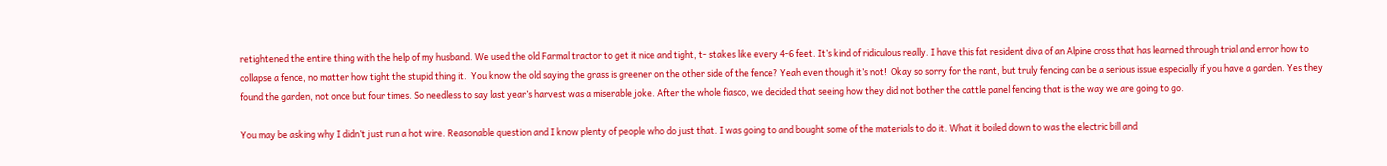retightened the entire thing with the help of my husband. We used the old Farmal tractor to get it nice and tight, t- stakes like every 4-6 feet. It’s kind of ridiculous really. I have this fat resident diva of an Alpine cross that has learned through trial and error how to collapse a fence, no matter how tight the stupid thing it.  You know the old saying the grass is greener on the other side of the fence? Yeah even though it’s not!  Okay so sorry for the rant, but truly fencing can be a serious issue especially if you have a garden. Yes they found the garden, not once but four times. So needless to say last year’s harvest was a miserable joke. After the whole fiasco, we decided that seeing how they did not bother the cattle panel fencing that is the way we are going to go.

You may be asking why I didn’t just run a hot wire. Reasonable question and I know plenty of people who do just that. I was going to and bought some of the materials to do it. What it boiled down to was the electric bill and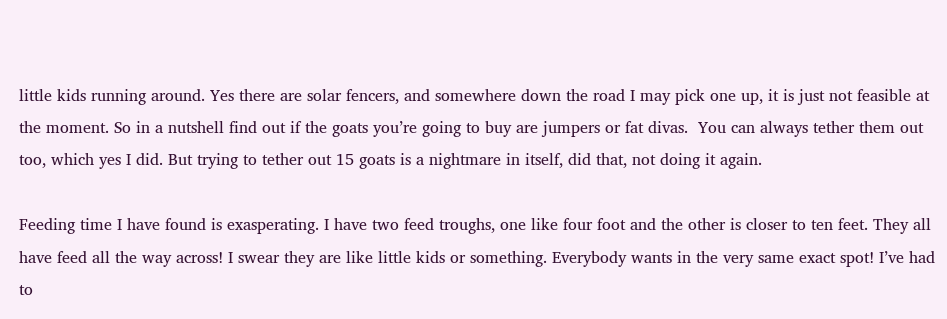little kids running around. Yes there are solar fencers, and somewhere down the road I may pick one up, it is just not feasible at the moment. So in a nutshell find out if the goats you’re going to buy are jumpers or fat divas.  You can always tether them out too, which yes I did. But trying to tether out 15 goats is a nightmare in itself, did that, not doing it again.

Feeding time I have found is exasperating. I have two feed troughs, one like four foot and the other is closer to ten feet. They all have feed all the way across! I swear they are like little kids or something. Everybody wants in the very same exact spot! I’ve had to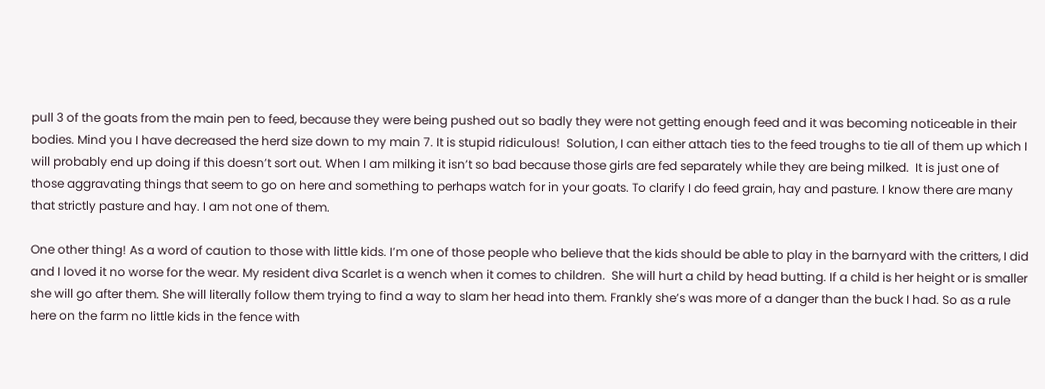pull 3 of the goats from the main pen to feed, because they were being pushed out so badly they were not getting enough feed and it was becoming noticeable in their bodies. Mind you I have decreased the herd size down to my main 7. It is stupid ridiculous!  Solution, I can either attach ties to the feed troughs to tie all of them up which I will probably end up doing if this doesn’t sort out. When I am milking it isn’t so bad because those girls are fed separately while they are being milked.  It is just one of those aggravating things that seem to go on here and something to perhaps watch for in your goats. To clarify I do feed grain, hay and pasture. I know there are many that strictly pasture and hay. I am not one of them.

One other thing! As a word of caution to those with little kids. I’m one of those people who believe that the kids should be able to play in the barnyard with the critters, I did and I loved it no worse for the wear. My resident diva Scarlet is a wench when it comes to children.  She will hurt a child by head butting. If a child is her height or is smaller she will go after them. She will literally follow them trying to find a way to slam her head into them. Frankly she’s was more of a danger than the buck I had. So as a rule here on the farm no little kids in the fence with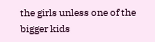the girls unless one of the bigger kids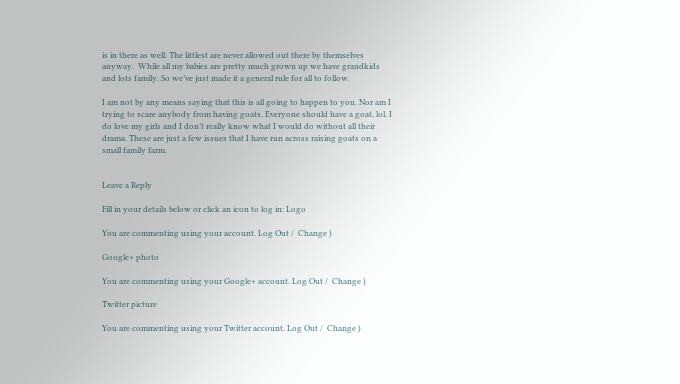is in there as well. The littlest are never allowed out there by themselves anyway.  While all my babies are pretty much grown up we have grandkids and lots family. So we’ve just made it a general rule for all to follow.

I am not by any means saying that this is all going to happen to you. Nor am I trying to scare anybody from having goats. Everyone should have a goat, lol. I do love my girls and I don’t really know what I would do without all their drama. These are just a few issues that I have run across raising goats on a small family farm.


Leave a Reply

Fill in your details below or click an icon to log in: Logo

You are commenting using your account. Log Out /  Change )

Google+ photo

You are commenting using your Google+ account. Log Out /  Change )

Twitter picture

You are commenting using your Twitter account. Log Out /  Change )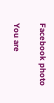Facebook photo

You are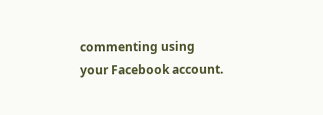commenting using your Facebook account.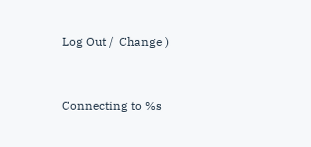Log Out /  Change )


Connecting to %s